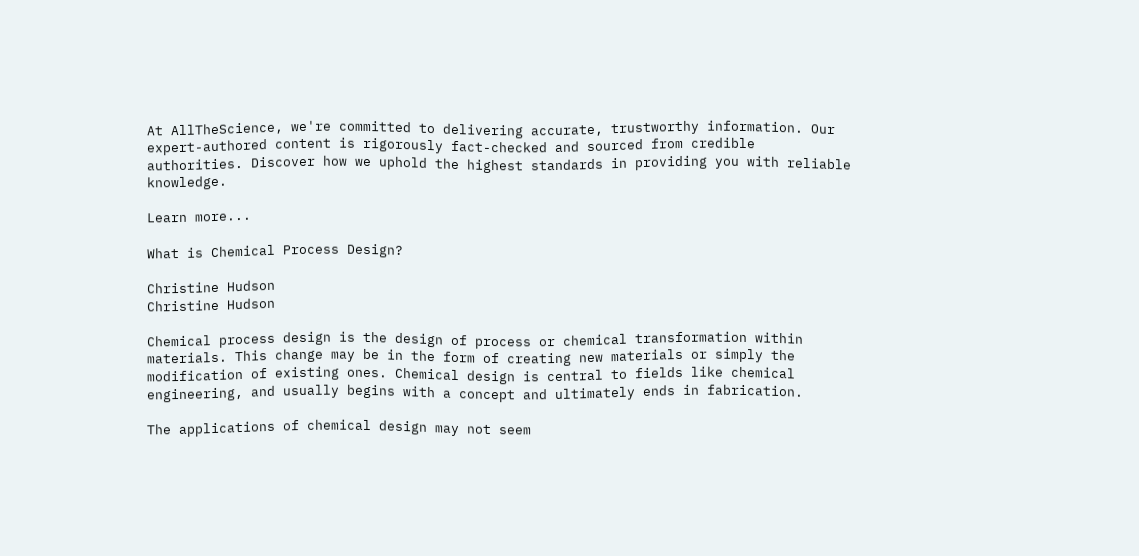At AllTheScience, we're committed to delivering accurate, trustworthy information. Our expert-authored content is rigorously fact-checked and sourced from credible authorities. Discover how we uphold the highest standards in providing you with reliable knowledge.

Learn more...

What is Chemical Process Design?

Christine Hudson
Christine Hudson

Chemical process design is the design of process or chemical transformation within materials. This change may be in the form of creating new materials or simply the modification of existing ones. Chemical design is central to fields like chemical engineering, and usually begins with a concept and ultimately ends in fabrication.

The applications of chemical design may not seem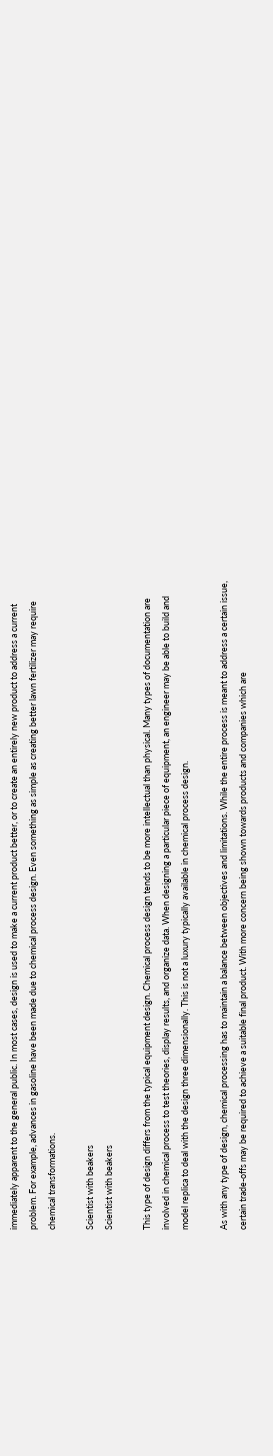immediately apparent to the general public. In most cases, design is used to make a current product better, or to create an entirely new product to address a current problem. For example, advances in gasoline have been made due to chemical process design. Even something as simple as creating better lawn fertilizer may require chemical transformations.

Scientist with beakers
Scientist with beakers

This type of design differs from the typical equipment design. Chemical process design tends to be more intellectual than physical. Many types of documentation are involved in chemical process to test theories, display results, and organize data. When designing a particular piece of equipment, an engineer may be able to build and model replica to deal with the design three dimensionally. This is not a luxury typically available in chemical process design.

As with any type of design, chemical processing has to maintain a balance between objectives and limitations. While the entire process is meant to address a certain issue, certain trade-offs may be required to achieve a suitable final product. With more concern being shown towards products and companies which are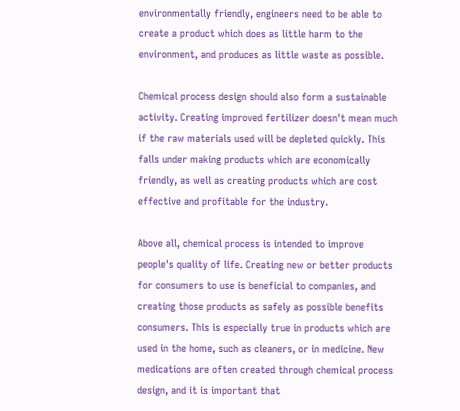environmentally friendly, engineers need to be able to create a product which does as little harm to the environment, and produces as little waste as possible.

Chemical process design should also form a sustainable activity. Creating improved fertilizer doesn't mean much if the raw materials used will be depleted quickly. This falls under making products which are economically friendly, as well as creating products which are cost effective and profitable for the industry.

Above all, chemical process is intended to improve people's quality of life. Creating new or better products for consumers to use is beneficial to companies, and creating those products as safely as possible benefits consumers. This is especially true in products which are used in the home, such as cleaners, or in medicine. New medications are often created through chemical process design, and it is important that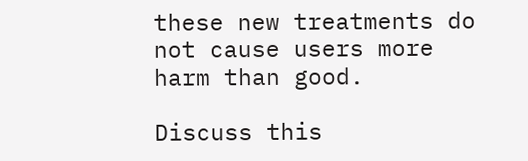these new treatments do not cause users more harm than good.

Discuss this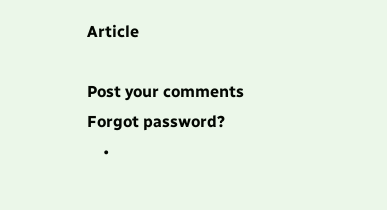Article

Post your comments
Forgot password?
    •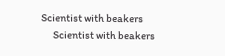Scientist with beakers
      Scientist with beakers